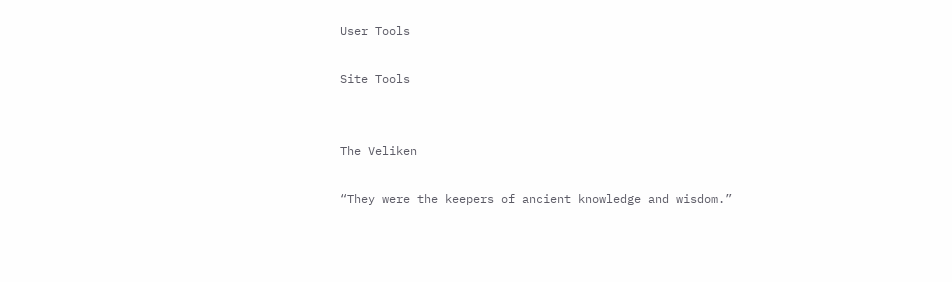User Tools

Site Tools


The Veliken

“They were the keepers of ancient knowledge and wisdom.”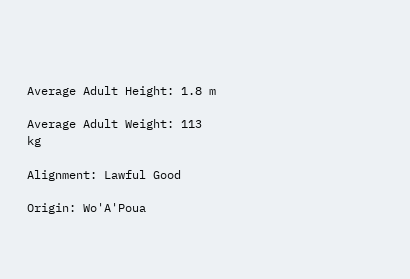Average Adult Height: 1.8 m

Average Adult Weight: 113 kg

Alignment: Lawful Good

Origin: Wo'A'Poua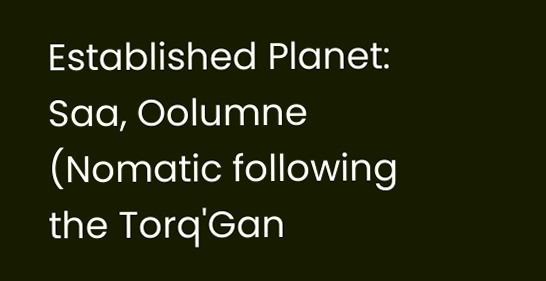Established Planet: Saa, Oolumne (Nomatic following the Torq'Gan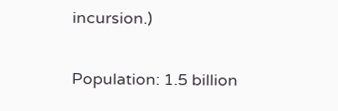incursion.)

Population: 1.5 billion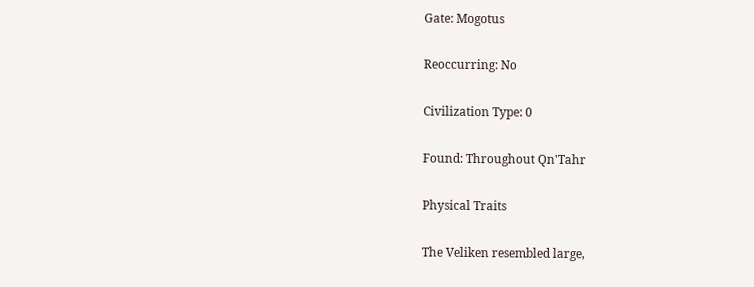Gate: Mogotus

Reoccurring: No

Civilization Type: 0

Found: Throughout Qn'Tahr

Physical Traits

The Veliken resembled large,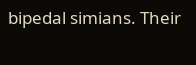bipedal simians. Their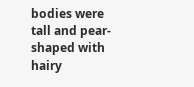bodies were tall and pear-shaped with hairy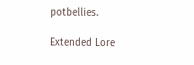potbellies.

Extended Lore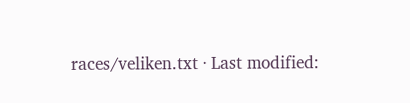races/veliken.txt · Last modified: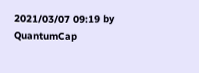2021/03/07 09:19 by QuantumCap